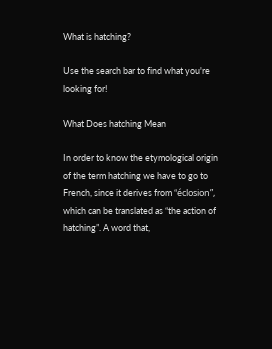What is hatching?

Use the search bar to find what you're looking for!

What Does hatching Mean

In order to know the etymological origin of the term hatching we have to go to French, since it derives from “éclosion”, which can be translated as “the action of hatching”. A word that,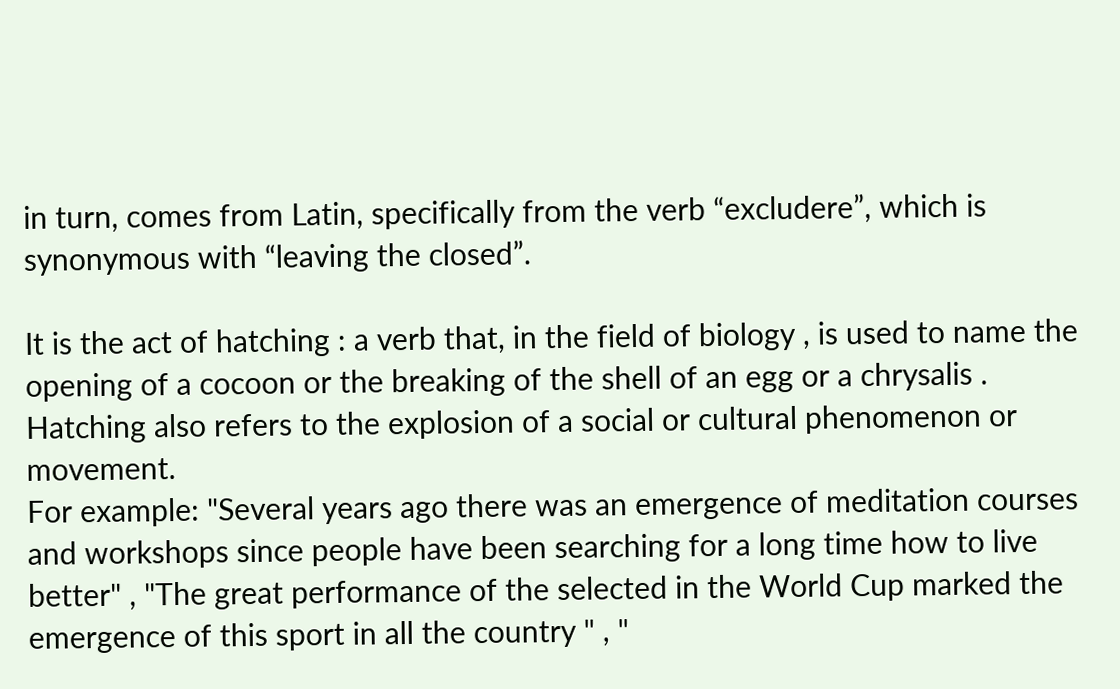in turn, comes from Latin, specifically from the verb “excludere”, which is synonymous with “leaving the closed”.

It is the act of hatching : a verb that, in the field of biology , is used to name the opening of a cocoon or the breaking of the shell of an egg or a chrysalis . Hatching also refers to the explosion of a social or cultural phenomenon or movement.
For example: "Several years ago there was an emergence of meditation courses and workshops since people have been searching for a long time how to live better" , "The great performance of the selected in the World Cup marked the emergence of this sport in all the country " , "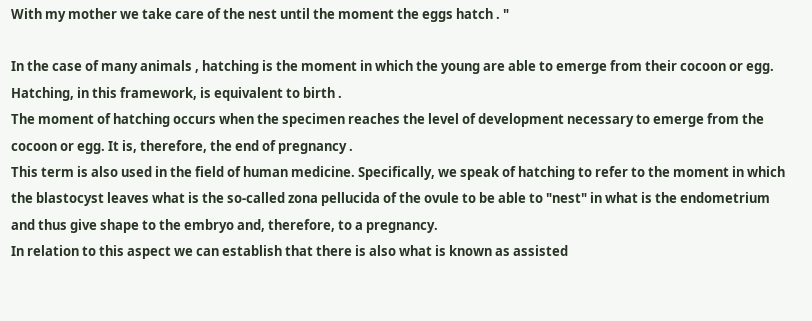With my mother we take care of the nest until the moment the eggs hatch . "

In the case of many animals , hatching is the moment in which the young are able to emerge from their cocoon or egg. Hatching, in this framework, is equivalent to birth .
The moment of hatching occurs when the specimen reaches the level of development necessary to emerge from the cocoon or egg. It is, therefore, the end of pregnancy .
This term is also used in the field of human medicine. Specifically, we speak of hatching to refer to the moment in which the blastocyst leaves what is the so-called zona pellucida of the ovule to be able to "nest" in what is the endometrium and thus give shape to the embryo and, therefore, to a pregnancy.
In relation to this aspect we can establish that there is also what is known as assisted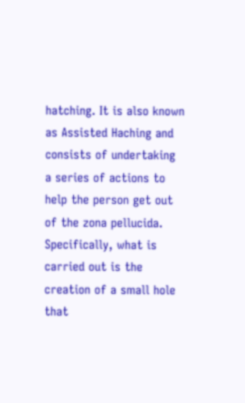hatching. It is also known as Assisted Haching and consists of undertaking a series of actions to help the person get out of the zona pellucida. Specifically, what is carried out is the creation of a small hole that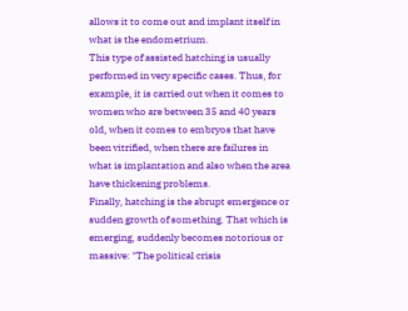allows it to come out and implant itself in what is the endometrium.
This type of assisted hatching is usually performed in very specific cases. Thus, for example, it is carried out when it comes to women who are between 35 and 40 years old, when it comes to embryos that have been vitrified, when there are failures in what is implantation and also when the area have thickening problems.
Finally, hatching is the abrupt emergence or sudden growth of something. That which is emerging, suddenly becomes notorious or massive: "The political crisis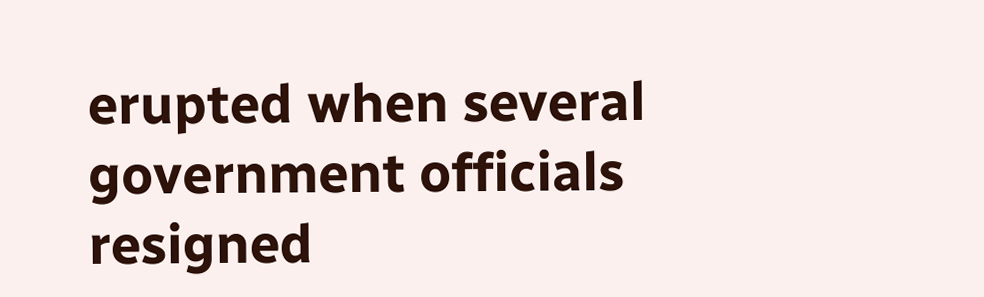erupted when several government officials resigned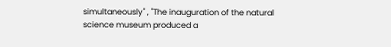simultaneously" , "The inauguration of the natural science museum produced a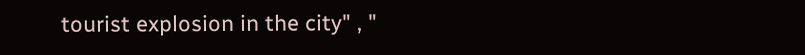tourist explosion in the city" , "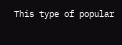This type of popular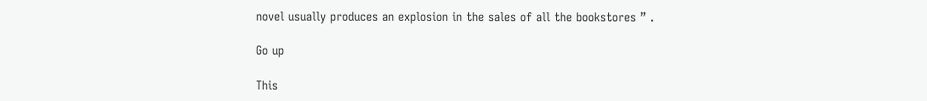novel usually produces an explosion in the sales of all the bookstores ” .

Go up

This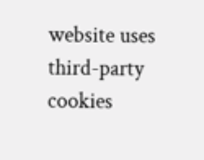website uses third-party cookies